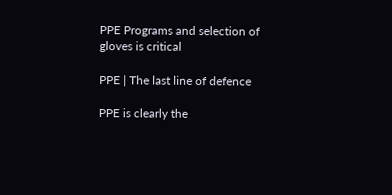PPE Programs and selection of gloves is critical

PPE | The last line of defence

PPE is clearly the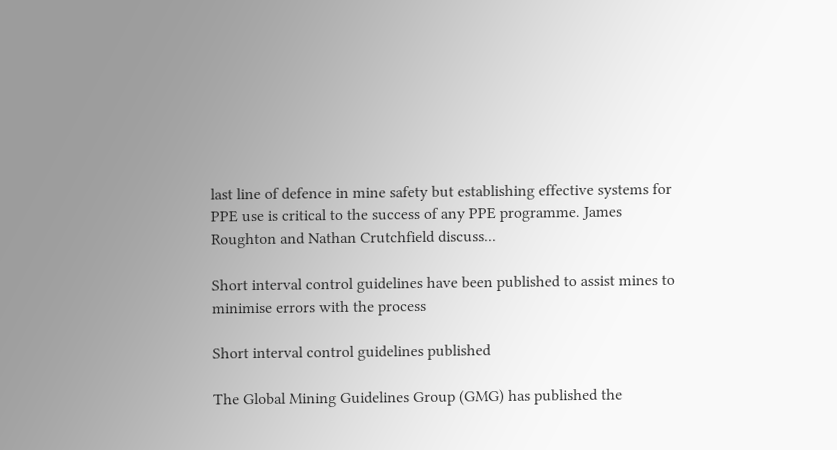last line of defence in mine safety but establishing effective systems for PPE use is critical to the success of any PPE programme. James Roughton and Nathan Crutchfield discuss...

Short interval control guidelines have been published to assist mines to minimise errors with the process

Short interval control guidelines published

The Global Mining Guidelines Group (GMG) has published the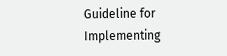Guideline for Implementing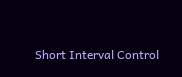Short Interval Control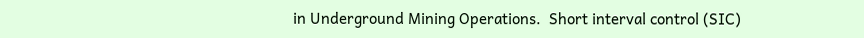in Underground Mining Operations.  Short interval control (SIC)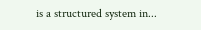is a structured system in...